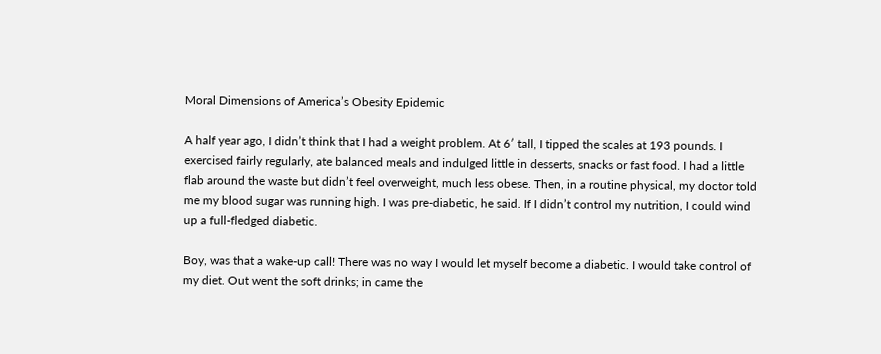Moral Dimensions of America’s Obesity Epidemic

A half year ago, I didn’t think that I had a weight problem. At 6′ tall, I tipped the scales at 193 pounds. I exercised fairly regularly, ate balanced meals and indulged little in desserts, snacks or fast food. I had a little flab around the waste but didn’t feel overweight, much less obese. Then, in a routine physical, my doctor told me my blood sugar was running high. I was pre-diabetic, he said. If I didn’t control my nutrition, I could wind up a full-fledged diabetic.

Boy, was that a wake-up call! There was no way I would let myself become a diabetic. I would take control of my diet. Out went the soft drinks; in came the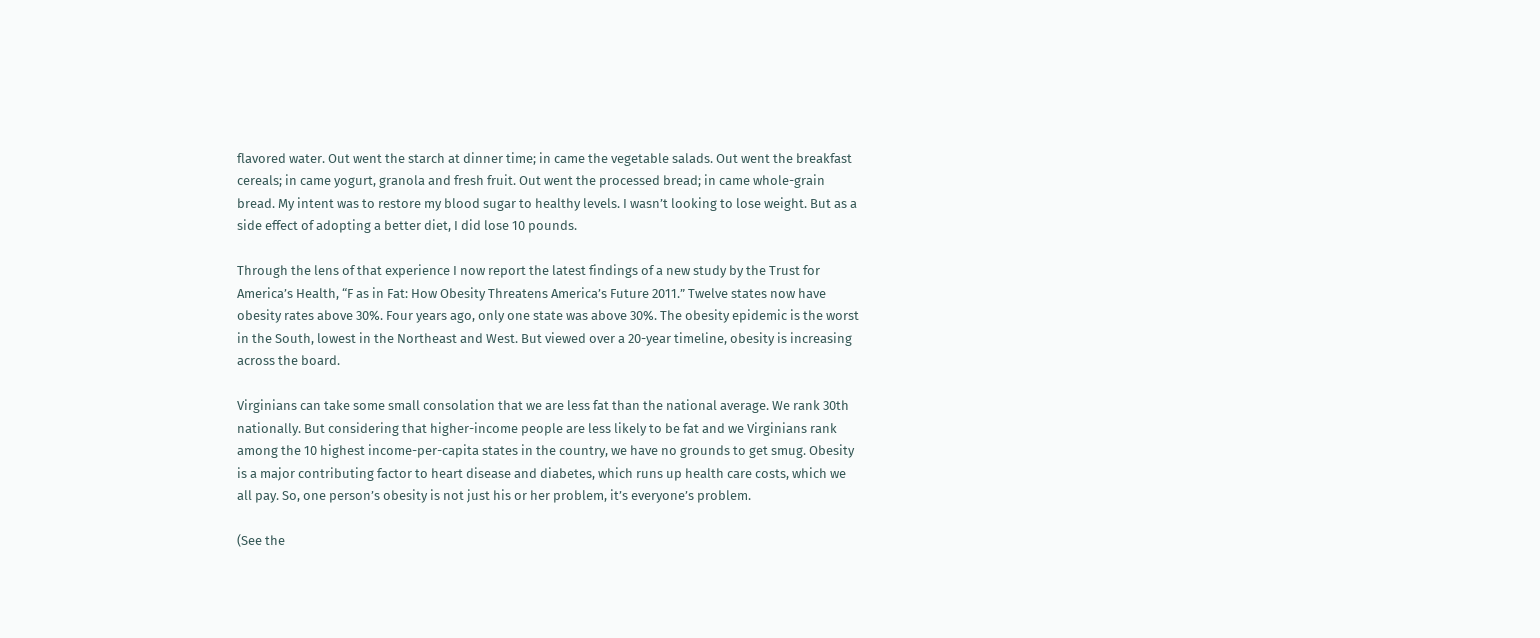flavored water. Out went the starch at dinner time; in came the vegetable salads. Out went the breakfast cereals; in came yogurt, granola and fresh fruit. Out went the processed bread; in came whole-grain bread. My intent was to restore my blood sugar to healthy levels. I wasn’t looking to lose weight. But as a side effect of adopting a better diet, I did lose 10 pounds.

Through the lens of that experience I now report the latest findings of a new study by the Trust for America’s Health, “F as in Fat: How Obesity Threatens America’s Future 2011.” Twelve states now have obesity rates above 30%. Four years ago, only one state was above 30%. The obesity epidemic is the worst in the South, lowest in the Northeast and West. But viewed over a 20-year timeline, obesity is increasing across the board.

Virginians can take some small consolation that we are less fat than the national average. We rank 30th nationally. But considering that higher-income people are less likely to be fat and we Virginians rank among the 10 highest income-per-capita states in the country, we have no grounds to get smug. Obesity is a major contributing factor to heart disease and diabetes, which runs up health care costs, which we all pay. So, one person’s obesity is not just his or her problem, it’s everyone’s problem.

(See the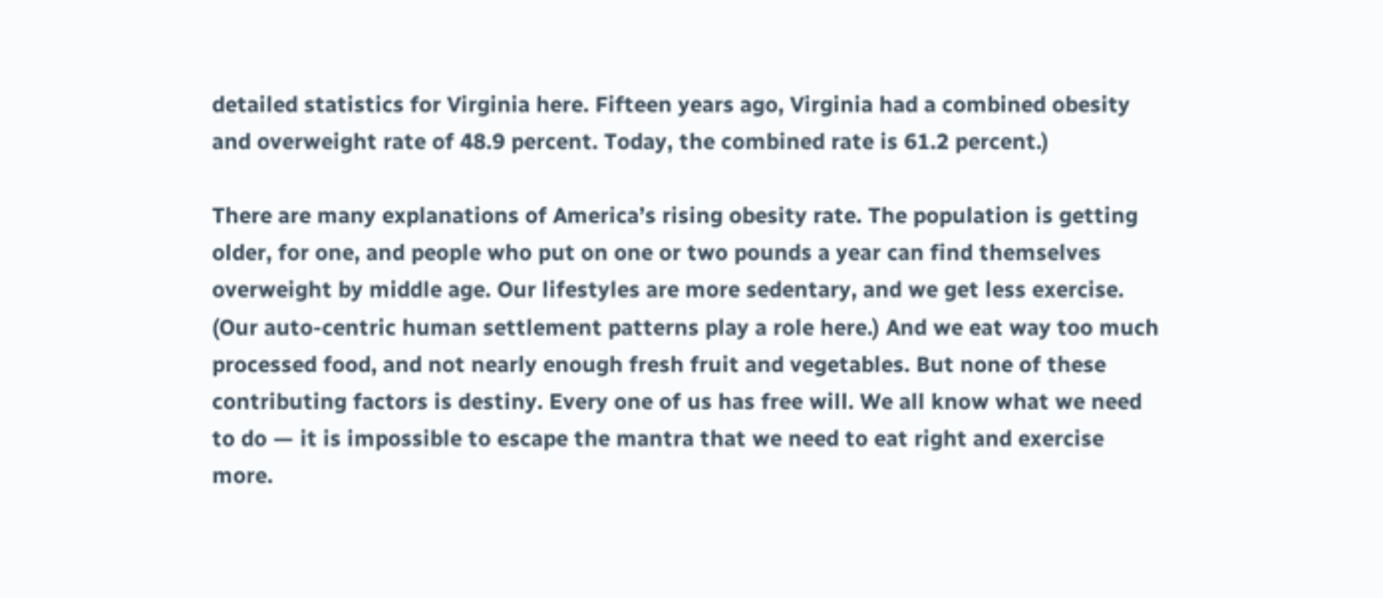detailed statistics for Virginia here. Fifteen years ago, Virginia had a combined obesity and overweight rate of 48.9 percent. Today, the combined rate is 61.2 percent.)

There are many explanations of America’s rising obesity rate. The population is getting older, for one, and people who put on one or two pounds a year can find themselves overweight by middle age. Our lifestyles are more sedentary, and we get less exercise. (Our auto-centric human settlement patterns play a role here.) And we eat way too much processed food, and not nearly enough fresh fruit and vegetables. But none of these contributing factors is destiny. Every one of us has free will. We all know what we need to do — it is impossible to escape the mantra that we need to eat right and exercise more.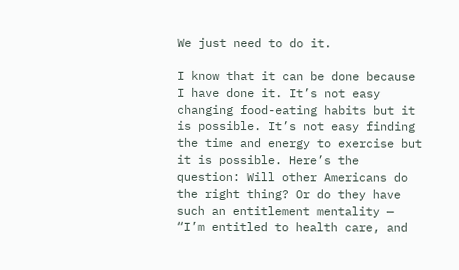We just need to do it.

I know that it can be done because I have done it. It’s not easy changing food-eating habits but it is possible. It’s not easy finding the time and energy to exercise but it is possible. Here’s the question: Will other Americans do the right thing? Or do they have such an entitlement mentality — “I’m entitled to health care, and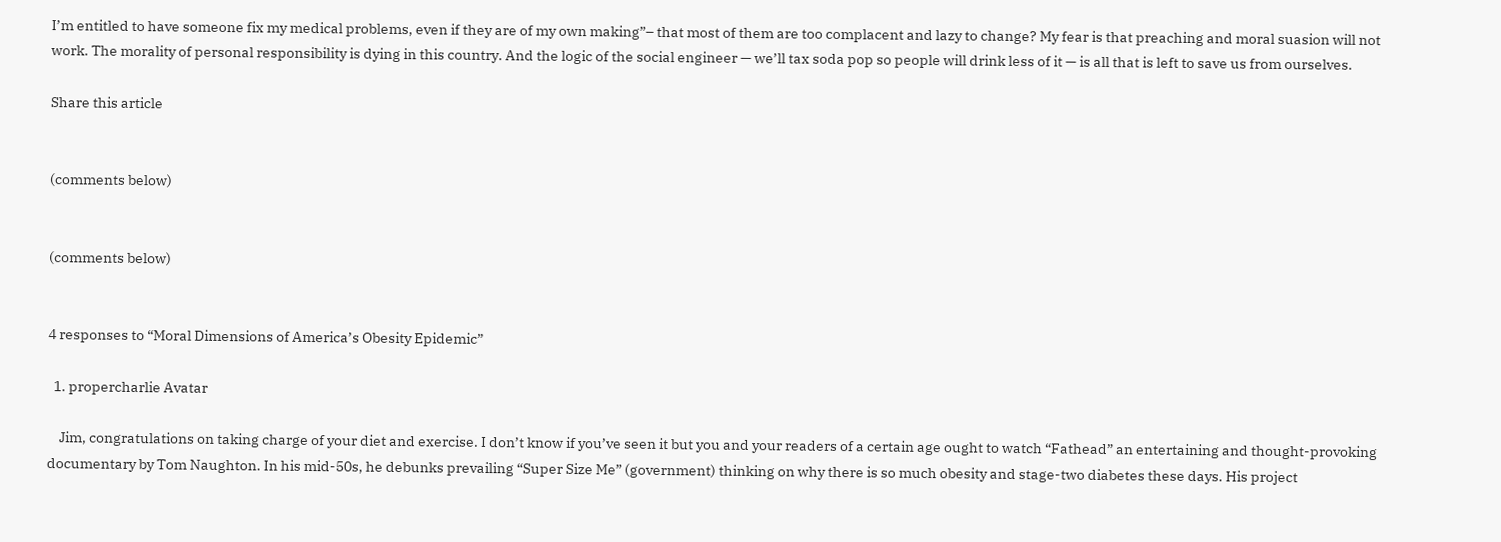I’m entitled to have someone fix my medical problems, even if they are of my own making”– that most of them are too complacent and lazy to change? My fear is that preaching and moral suasion will not work. The morality of personal responsibility is dying in this country. And the logic of the social engineer — we’ll tax soda pop so people will drink less of it — is all that is left to save us from ourselves.

Share this article


(comments below)


(comments below)


4 responses to “Moral Dimensions of America’s Obesity Epidemic”

  1. propercharlie Avatar

    Jim, congratulations on taking charge of your diet and exercise. I don’t know if you’ve seen it but you and your readers of a certain age ought to watch “Fathead” an entertaining and thought-provoking documentary by Tom Naughton. In his mid-50s, he debunks prevailing “Super Size Me” (government) thinking on why there is so much obesity and stage-two diabetes these days. His project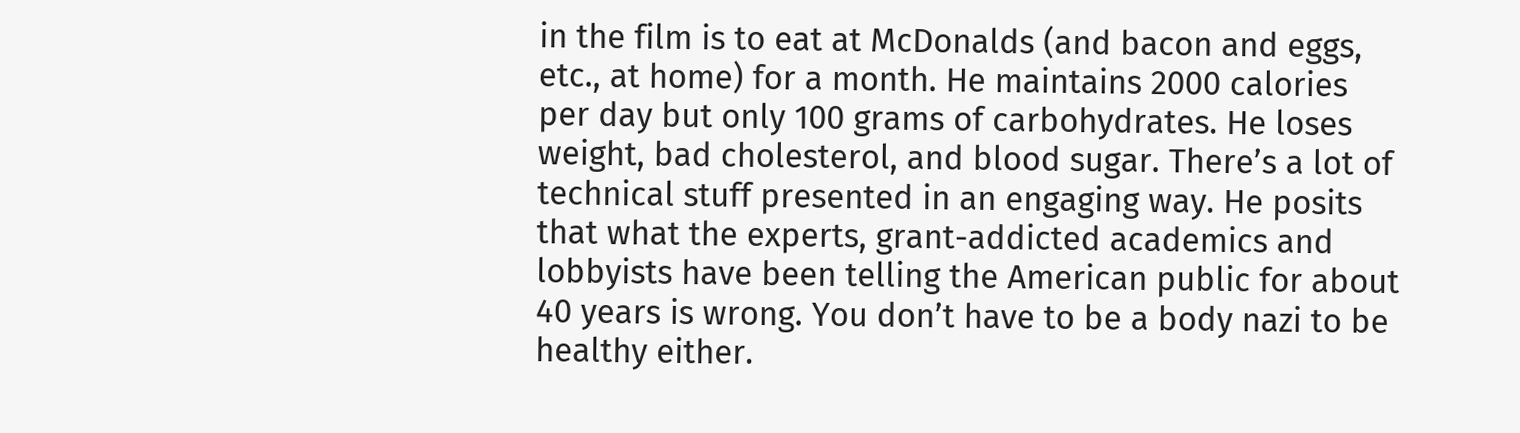in the film is to eat at McDonalds (and bacon and eggs, etc., at home) for a month. He maintains 2000 calories per day but only 100 grams of carbohydrates. He loses weight, bad cholesterol, and blood sugar. There’s a lot of technical stuff presented in an engaging way. He posits that what the experts, grant-addicted academics and lobbyists have been telling the American public for about 40 years is wrong. You don’t have to be a body nazi to be healthy either.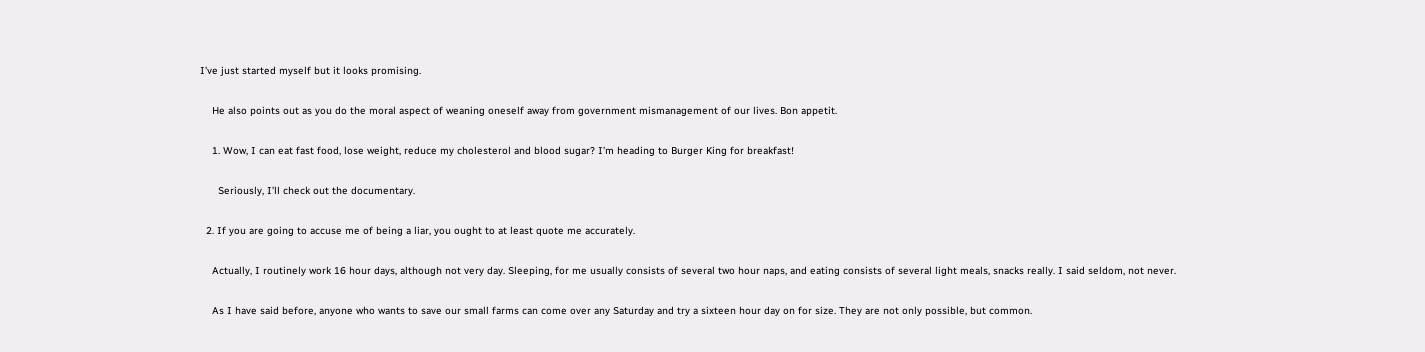I’ve just started myself but it looks promising.

    He also points out as you do the moral aspect of weaning oneself away from government mismanagement of our lives. Bon appetit.

    1. Wow, I can eat fast food, lose weight, reduce my cholesterol and blood sugar? I’m heading to Burger King for breakfast!

      Seriously, I’ll check out the documentary.

  2. If you are going to accuse me of being a liar, you ought to at least quote me accurately.

    Actually, I routinely work 16 hour days, although not very day. Sleeping, for me usually consists of several two hour naps, and eating consists of several light meals, snacks really. I said seldom, not never.

    As I have said before, anyone who wants to save our small farms can come over any Saturday and try a sixteen hour day on for size. They are not only possible, but common.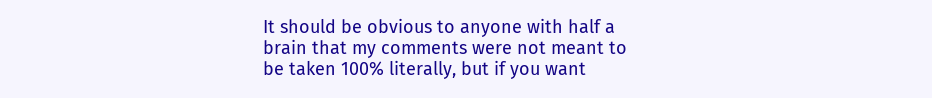It should be obvious to anyone with half a brain that my comments were not meant to be taken 100% literally, but if you want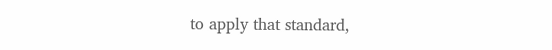to apply that standard,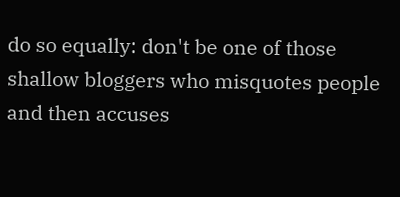do so equally: don't be one of those shallow bloggers who misquotes people and then accuses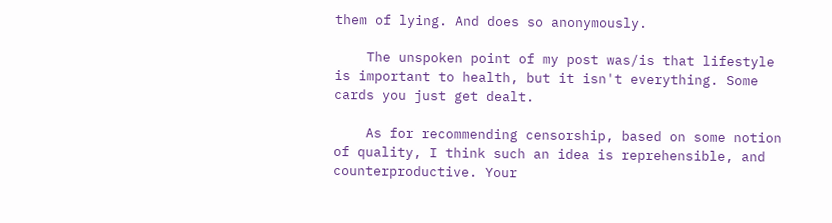them of lying. And does so anonymously.

    The unspoken point of my post was/is that lifestyle is important to health, but it isn't everything. Some cards you just get dealt.

    As for recommending censorship, based on some notion of quality, I think such an idea is reprehensible, and counterproductive. Your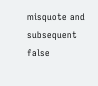misquote and subsequent false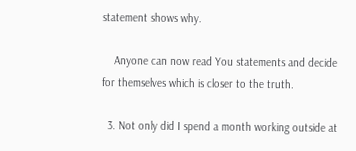statement shows why.

    Anyone can now read You statements and decide for themselves which is closer to the truth.

  3. Not only did I spend a month working outside at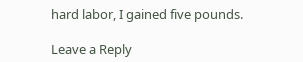hard labor, I gained five pounds.

Leave a Reply